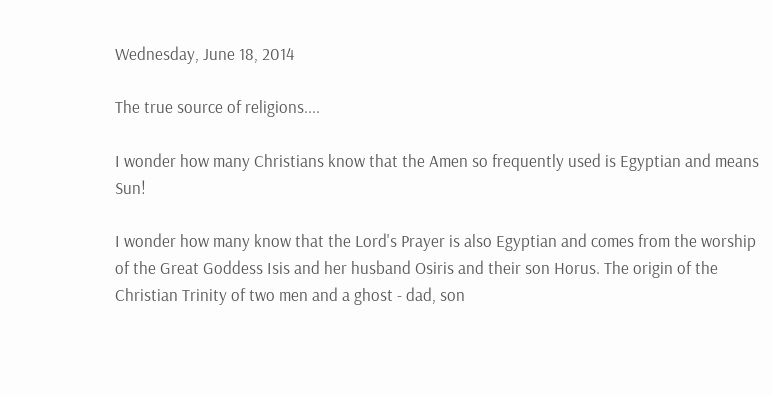Wednesday, June 18, 2014

The true source of religions....

I wonder how many Christians know that the Amen so frequently used is Egyptian and means Sun!

I wonder how many know that the Lord's Prayer is also Egyptian and comes from the worship of the Great Goddess Isis and her husband Osiris and their son Horus. The origin of the Christian Trinity of two men and a ghost - dad, son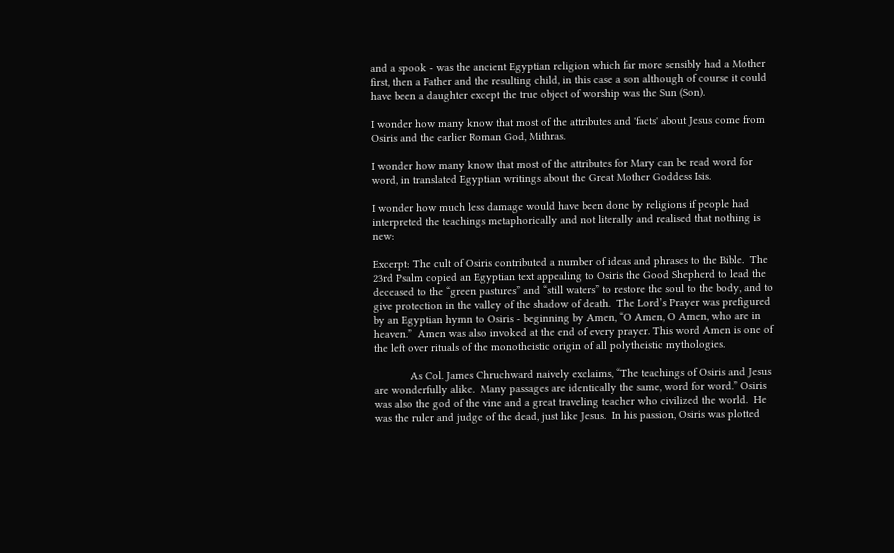and a spook - was the ancient Egyptian religion which far more sensibly had a Mother first, then a Father and the resulting child, in this case a son although of course it could have been a daughter except the true object of worship was the Sun (Son).

I wonder how many know that most of the attributes and 'facts' about Jesus come from Osiris and the earlier Roman God, Mithras.

I wonder how many know that most of the attributes for Mary can be read word for word, in translated Egyptian writings about the Great Mother Goddess Isis.

I wonder how much less damage would have been done by religions if people had interpreted the teachings metaphorically and not literally and realised that nothing is new:

Excerpt: The cult of Osiris contributed a number of ideas and phrases to the Bible.  The 23rd Psalm copied an Egyptian text appealing to Osiris the Good Shepherd to lead the deceased to the “green pastures” and “still waters” to restore the soul to the body, and to give protection in the valley of the shadow of death.  The Lord’s Prayer was prefigured by an Egyptian hymn to Osiris - beginning by Amen, “O Amen, O Amen, who are in heaven.”  Amen was also invoked at the end of every prayer. This word Amen is one of the left over rituals of the monotheistic origin of all polytheistic mythologies.

            As Col. James Chruchward naively exclaims, “The teachings of Osiris and Jesus are wonderfully alike.  Many passages are identically the same, word for word.” Osiris was also the god of the vine and a great traveling teacher who civilized the world.  He was the ruler and judge of the dead, just like Jesus.  In his passion, Osiris was plotted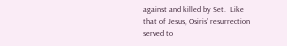against and killed by Set.  Like that of Jesus, Osiris’ resurrection served to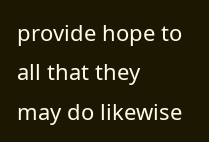provide hope to all that they may do likewise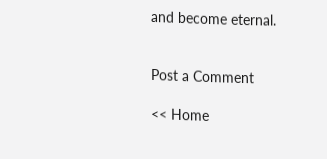and become eternal.


Post a Comment

<< Home